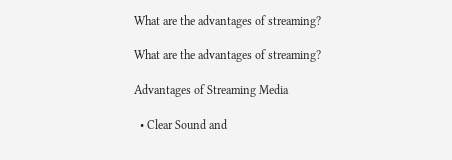What are the advantages of streaming?

What are the advantages of streaming?

Advantages of Streaming Media

  • Clear Sound and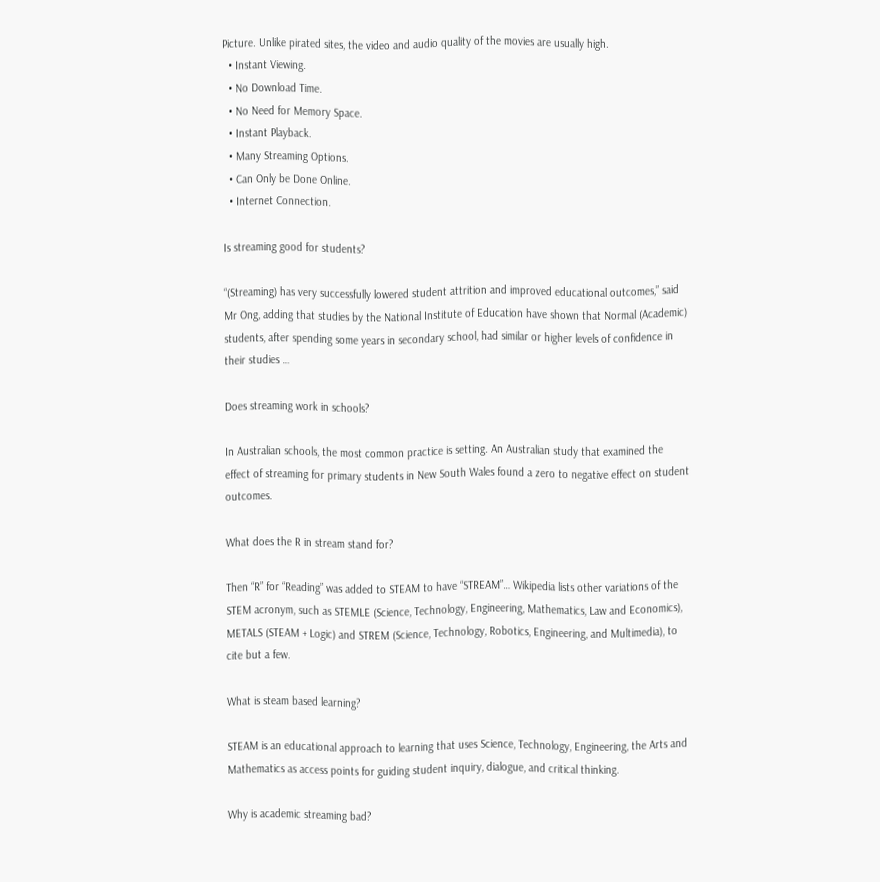Picture. Unlike pirated sites, the video and audio quality of the movies are usually high.
  • Instant Viewing.
  • No Download Time.
  • No Need for Memory Space.
  • Instant Playback.
  • Many Streaming Options.
  • Can Only be Done Online.
  • Internet Connection.

Is streaming good for students?

“(Streaming) has very successfully lowered student attrition and improved educational outcomes,” said Mr Ong, adding that studies by the National Institute of Education have shown that Normal (Academic) students, after spending some years in secondary school, had similar or higher levels of confidence in their studies …

Does streaming work in schools?

In Australian schools, the most common practice is setting. An Australian study that examined the effect of streaming for primary students in New South Wales found a zero to negative effect on student outcomes.

What does the R in stream stand for?

Then “R” for “Reading” was added to STEAM to have “STREAM”… Wikipedia lists other variations of the STEM acronym, such as STEMLE (Science, Technology, Engineering, Mathematics, Law and Economics), METALS (STEAM + Logic) and STREM (Science, Technology, Robotics, Engineering, and Multimedia), to cite but a few.

What is steam based learning?

STEAM is an educational approach to learning that uses Science, Technology, Engineering, the Arts and Mathematics as access points for guiding student inquiry, dialogue, and critical thinking.

Why is academic streaming bad?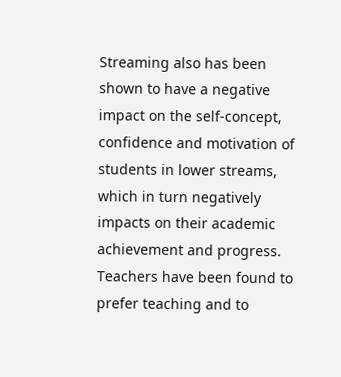Streaming also has been shown to have a negative impact on the self-concept, confidence and motivation of students in lower streams, which in turn negatively impacts on their academic achievement and progress. Teachers have been found to prefer teaching and to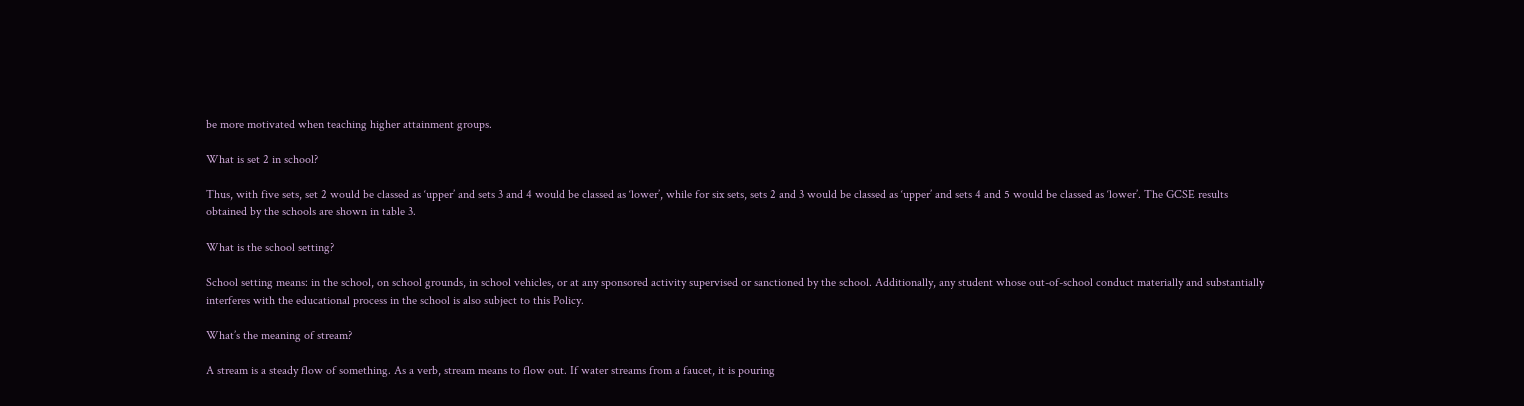be more motivated when teaching higher attainment groups.

What is set 2 in school?

Thus, with five sets, set 2 would be classed as ‘upper’ and sets 3 and 4 would be classed as ‘lower’, while for six sets, sets 2 and 3 would be classed as ‘upper’ and sets 4 and 5 would be classed as ‘lower’. The GCSE results obtained by the schools are shown in table 3.

What is the school setting?

School setting means: in the school, on school grounds, in school vehicles, or at any sponsored activity supervised or sanctioned by the school. Additionally, any student whose out-of-school conduct materially and substantially interferes with the educational process in the school is also subject to this Policy.

What’s the meaning of stream?

A stream is a steady flow of something. As a verb, stream means to flow out. If water streams from a faucet, it is pouring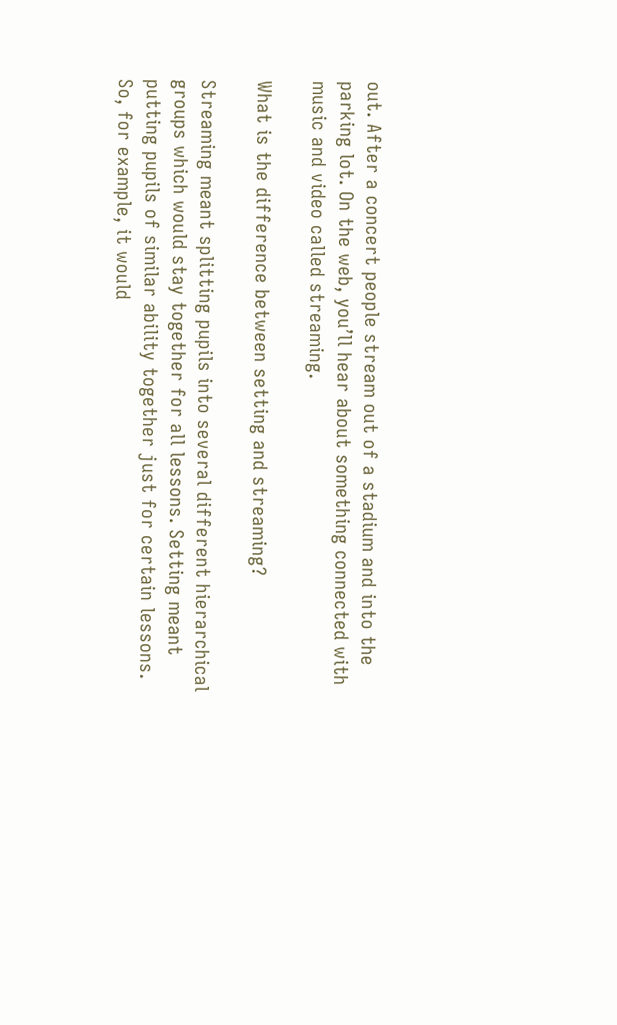out. After a concert people stream out of a stadium and into the parking lot. On the web, you’ll hear about something connected with music and video called streaming.

What is the difference between setting and streaming?

Streaming meant splitting pupils into several different hierarchical groups which would stay together for all lessons. Setting meant putting pupils of similar ability together just for certain lessons. So, for example, it would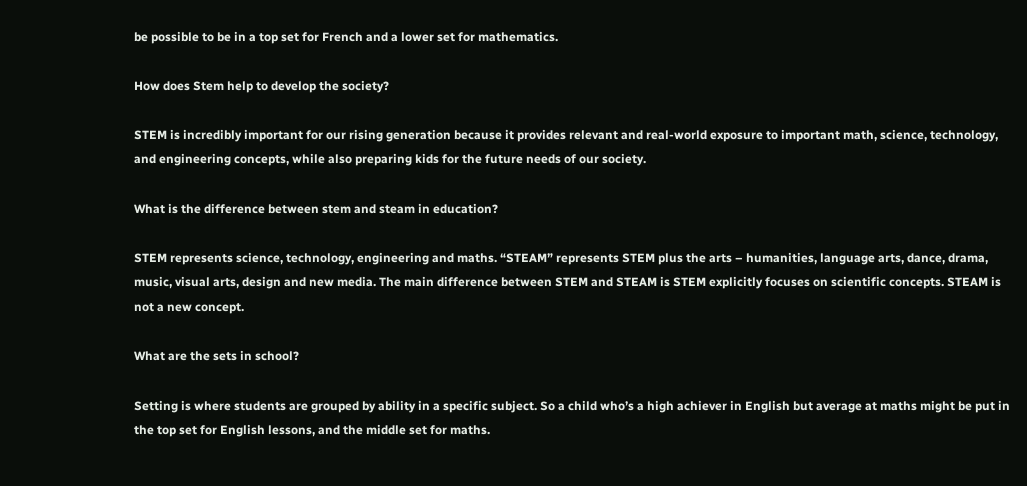be possible to be in a top set for French and a lower set for mathematics.

How does Stem help to develop the society?

STEM is incredibly important for our rising generation because it provides relevant and real-world exposure to important math, science, technology, and engineering concepts, while also preparing kids for the future needs of our society.

What is the difference between stem and steam in education?

STEM represents science, technology, engineering and maths. “STEAM” represents STEM plus the arts – humanities, language arts, dance, drama, music, visual arts, design and new media. The main difference between STEM and STEAM is STEM explicitly focuses on scientific concepts. STEAM is not a new concept.

What are the sets in school?

Setting is where students are grouped by ability in a specific subject. So a child who’s a high achiever in English but average at maths might be put in the top set for English lessons, and the middle set for maths.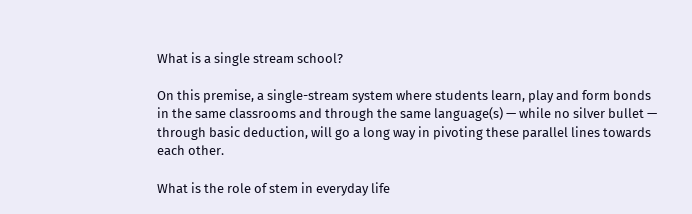What is a single stream school?

On this premise, a single-stream system where students learn, play and form bonds in the same classrooms and through the same language(s) — while no silver bullet — through basic deduction, will go a long way in pivoting these parallel lines towards each other.

What is the role of stem in everyday life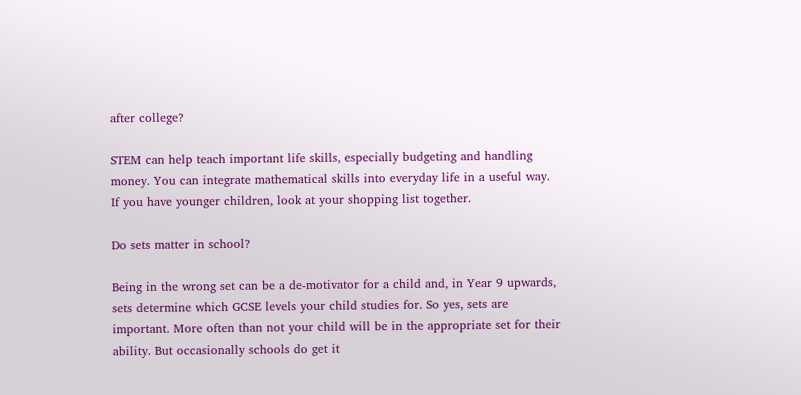after college?

STEM can help teach important life skills, especially budgeting and handling money. You can integrate mathematical skills into everyday life in a useful way. If you have younger children, look at your shopping list together.

Do sets matter in school?

Being in the wrong set can be a de-motivator for a child and, in Year 9 upwards, sets determine which GCSE levels your child studies for. So yes, sets are important. More often than not your child will be in the appropriate set for their ability. But occasionally schools do get it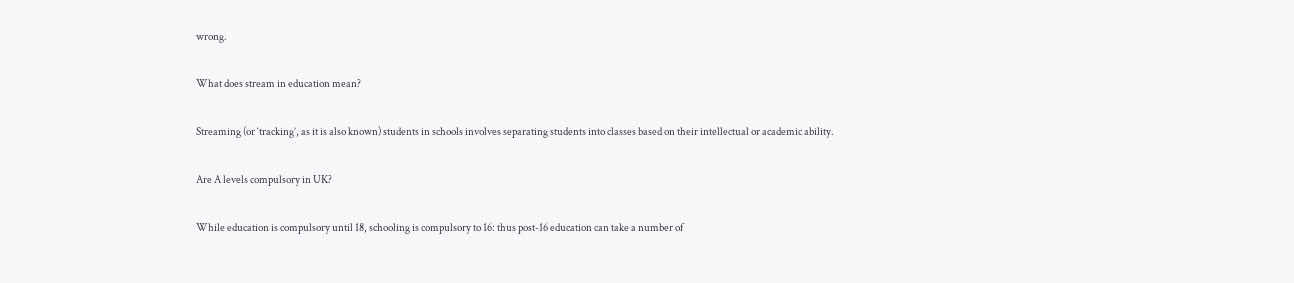wrong.

What does stream in education mean?

Streaming (or ‘tracking’, as it is also known) students in schools involves separating students into classes based on their intellectual or academic ability.

Are A levels compulsory in UK?

While education is compulsory until 18, schooling is compulsory to 16: thus post-16 education can take a number of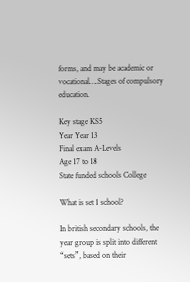forms, and may be academic or vocational….Stages of compulsory education.

Key stage KS5
Year Year 13
Final exam A-Levels
Age 17 to 18
State funded schools College

What is set 1 school?

In british secondary schools, the year group is split into different “sets”, based on their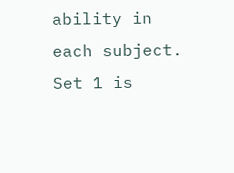ability in each subject. Set 1 is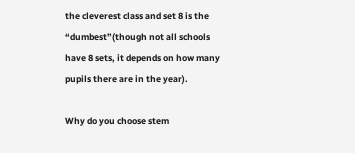the cleverest class and set 8 is the “dumbest”(though not all schools have 8 sets, it depends on how many pupils there are in the year).

Why do you choose stem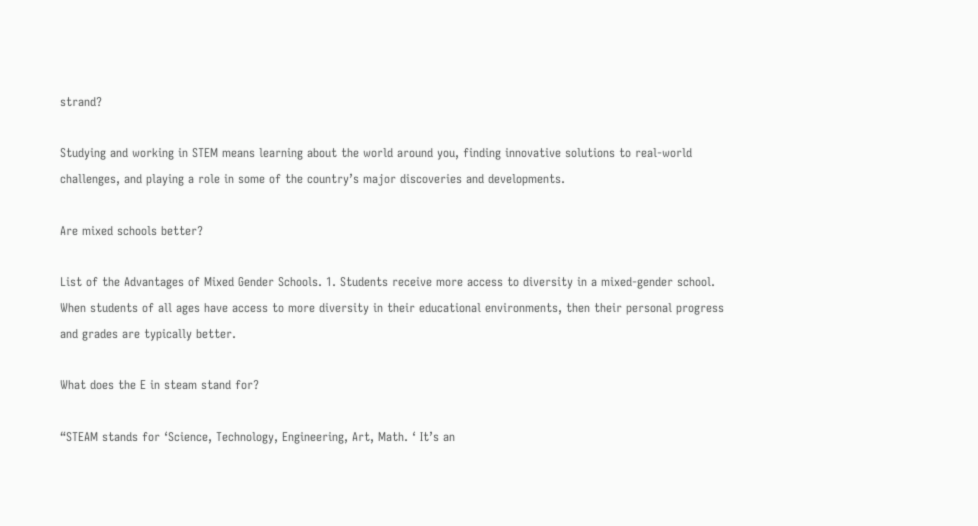strand?

Studying and working in STEM means learning about the world around you, finding innovative solutions to real-world challenges, and playing a role in some of the country’s major discoveries and developments.

Are mixed schools better?

List of the Advantages of Mixed Gender Schools. 1. Students receive more access to diversity in a mixed-gender school. When students of all ages have access to more diversity in their educational environments, then their personal progress and grades are typically better.

What does the E in steam stand for?

“STEAM stands for ‘Science, Technology, Engineering, Art, Math. ‘ It’s an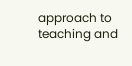approach to teaching and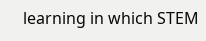learning in which STEM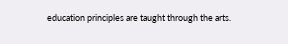education principles are taught through the arts.